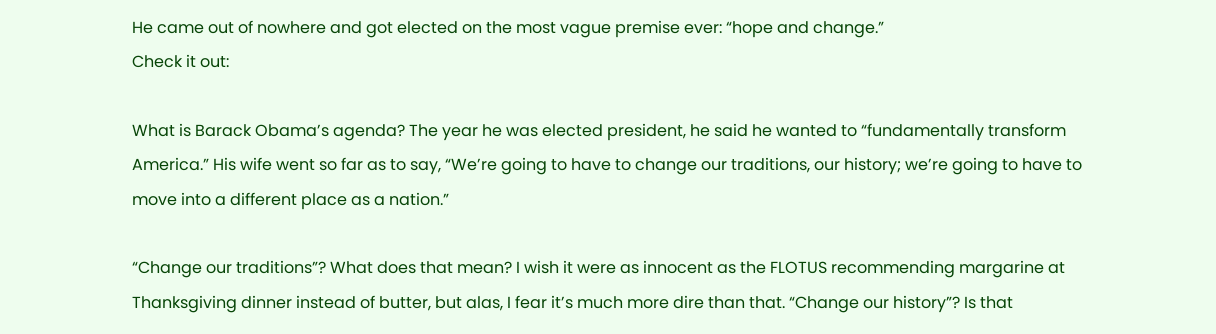He came out of nowhere and got elected on the most vague premise ever: “hope and change.”
Check it out:

What is Barack Obama’s agenda? The year he was elected president, he said he wanted to “fundamentally transform America.” His wife went so far as to say, “We’re going to have to change our traditions, our history; we’re going to have to move into a different place as a nation.”

“Change our traditions”? What does that mean? I wish it were as innocent as the FLOTUS recommending margarine at Thanksgiving dinner instead of butter, but alas, I fear it’s much more dire than that. “Change our history”? Is that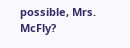possible, Mrs. McFly?